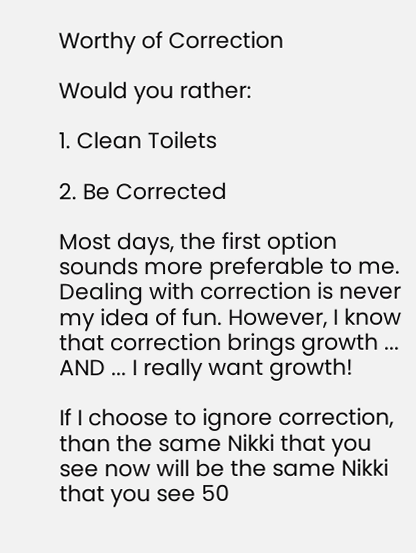Worthy of Correction

Would you rather:

1. Clean Toilets

2. Be Corrected

Most days, the first option sounds more preferable to me. Dealing with correction is never my idea of fun. However, I know that correction brings growth ... AND ... I really want growth!

If I choose to ignore correction, than the same Nikki that you see now will be the same Nikki that you see 50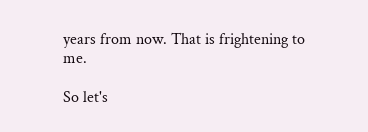years from now. That is frightening to me.

So let's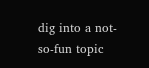dig into a not-so-fun topic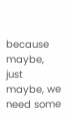because maybe, just maybe, we need some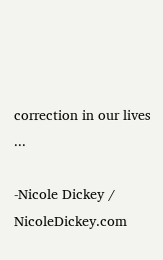correction in our lives ...

-Nicole Dickey / NicoleDickey.com